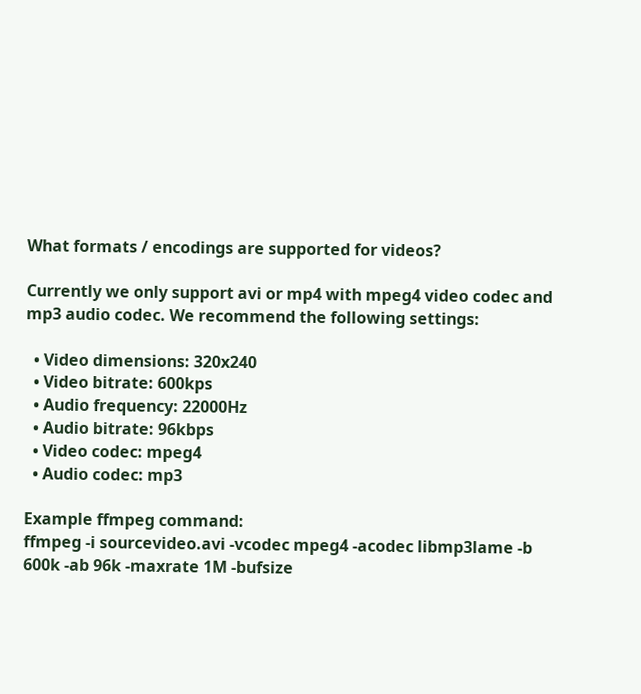What formats / encodings are supported for videos?

Currently we only support avi or mp4 with mpeg4 video codec and mp3 audio codec. We recommend the following settings:

  • Video dimensions: 320x240
  • Video bitrate: 600kps
  • Audio frequency: 22000Hz
  • Audio bitrate: 96kbps
  • Video codec: mpeg4
  • Audio codec: mp3

Example ffmpeg command:
ffmpeg -i sourcevideo.avi -vcodec mpeg4 -acodec libmp3lame -b 600k -ab 96k -maxrate 1M -bufsize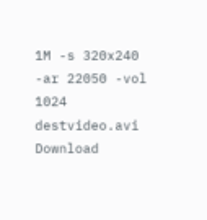1M -s 320x240 -ar 22050 -vol 1024 destvideo.avi
Download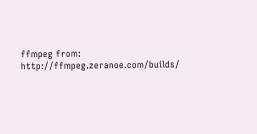ffmpeg from: http://ffmpeg.zeranoe.com/builds/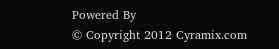Powered By
© Copyright 2012 Cyramix.com